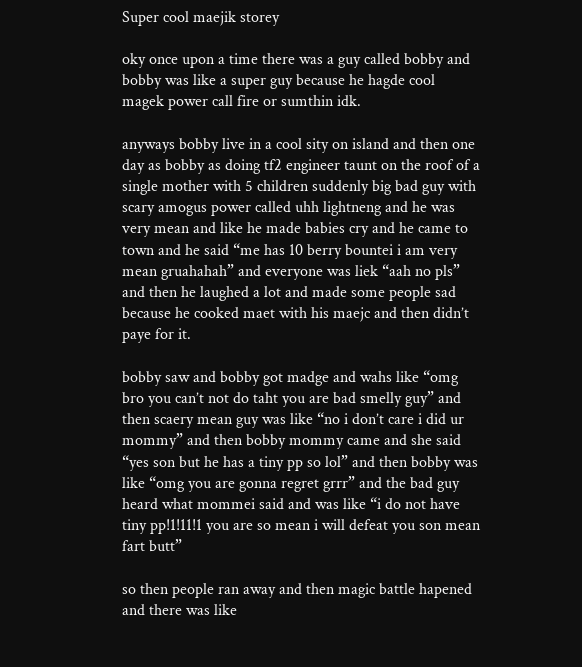Super cool maejik storey

oky once upon a time there was a guy called bobby and bobby was like a super guy because he hagde cool magek power call fire or sumthin idk.

anyways bobby live in a cool sity on island and then one day as bobby as doing tf2 engineer taunt on the roof of a single mother with 5 children suddenly big bad guy with scary amogus power called uhh lightneng and he was very mean and like he made babies cry and he came to town and he said “me has 10 berry bountei i am very mean gruahahah” and everyone was liek “aah no pls” and then he laughed a lot and made some people sad because he cooked maet with his maejc and then didn’t paye for it.

bobby saw and bobby got madge and wahs like “omg bro you can’t not do taht you are bad smelly guy” and then scaery mean guy was like “no i don’t care i did ur mommy” and then bobby mommy came and she said “yes son but he has a tiny pp so lol” and then bobby was like “omg you are gonna regret grrr” and the bad guy heard what mommei said and was like “i do not have tiny pp!1!11!1 you are so mean i will defeat you son mean fart butt”

so then people ran away and then magic battle hapened and there was like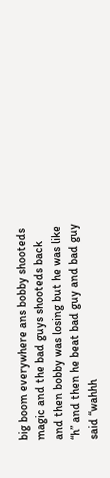big boom everywhere ans bobby shooteds magic and the bad guys shooteds back and then bobby was losing but he was like “h” and then he beat bad guy and bad guy said “wahhh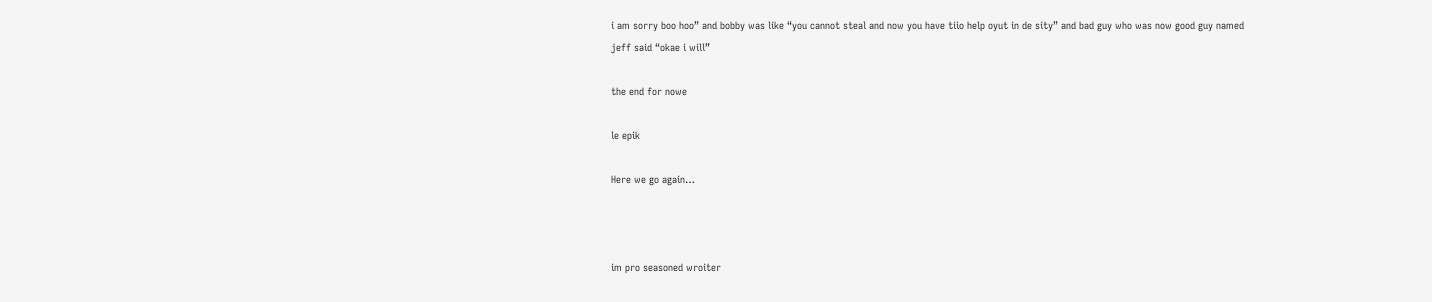i am sorry boo hoo” and bobby was like “you cannot steal and now you have tiio help oyut in de sity” and bad guy who was now good guy named jeff said “okae i will”

the end for nowe

le epik

Here we go again…



im pro seasoned wroiter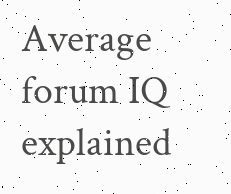Average forum IQ explained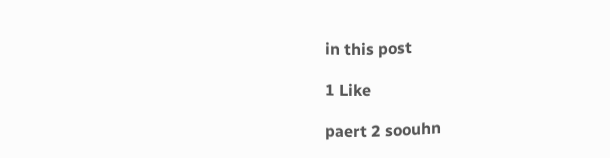in this post

1 Like

paert 2 soouhn